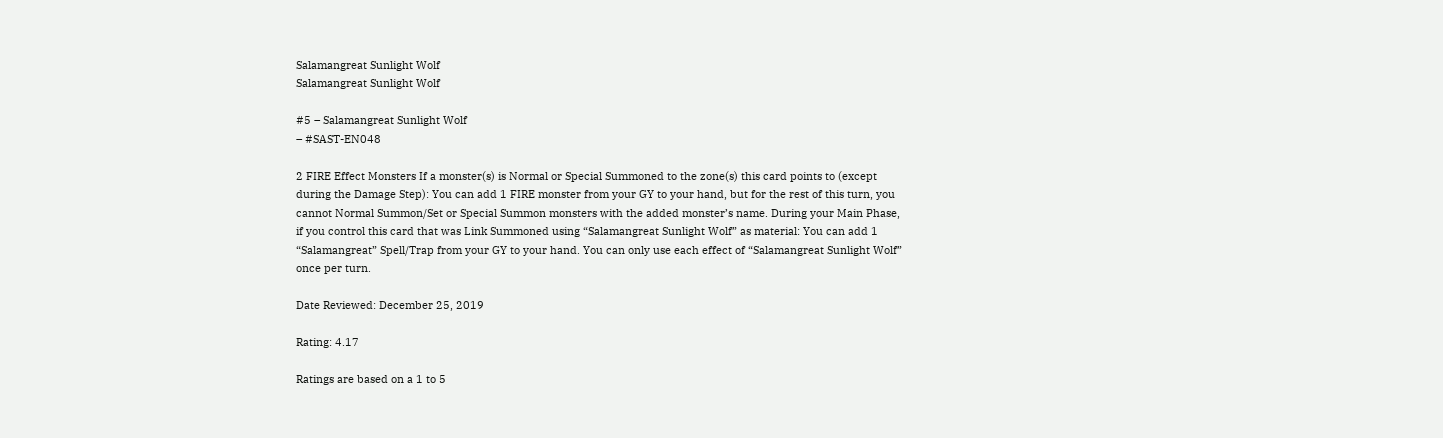Salamangreat Sunlight Wolf
Salamangreat Sunlight Wolf

#5 – Salamangreat Sunlight Wolf
– #SAST-EN048

2 FIRE Effect Monsters If a monster(s) is Normal or Special Summoned to the zone(s) this card points to (except during the Damage Step): You can add 1 FIRE monster from your GY to your hand, but for the rest of this turn, you cannot Normal Summon/Set or Special Summon monsters with the added monster’s name. During your Main Phase, if you control this card that was Link Summoned using “Salamangreat Sunlight Wolf” as material: You can add 1 “Salamangreat” Spell/Trap from your GY to your hand. You can only use each effect of “Salamangreat Sunlight Wolf” once per turn.

Date Reviewed: December 25, 2019

Rating: 4.17

Ratings are based on a 1 to 5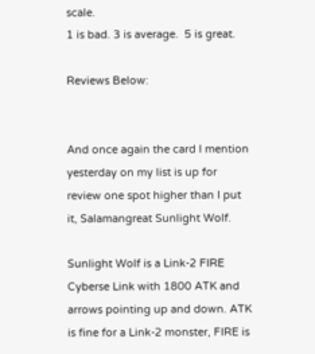scale.
1 is bad. 3 is average.  5 is great.

Reviews Below:


And once again the card I mention yesterday on my list is up for review one spot higher than I put it, Salamangreat Sunlight Wolf.

Sunlight Wolf is a Link-2 FIRE Cyberse Link with 1800 ATK and arrows pointing up and down. ATK is fine for a Link-2 monster, FIRE is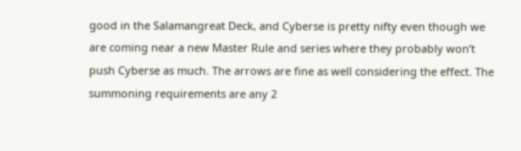good in the Salamangreat Deck, and Cyberse is pretty nifty even though we are coming near a new Master Rule and series where they probably won’t push Cyberse as much. The arrows are fine as well considering the effect. The summoning requirements are any 2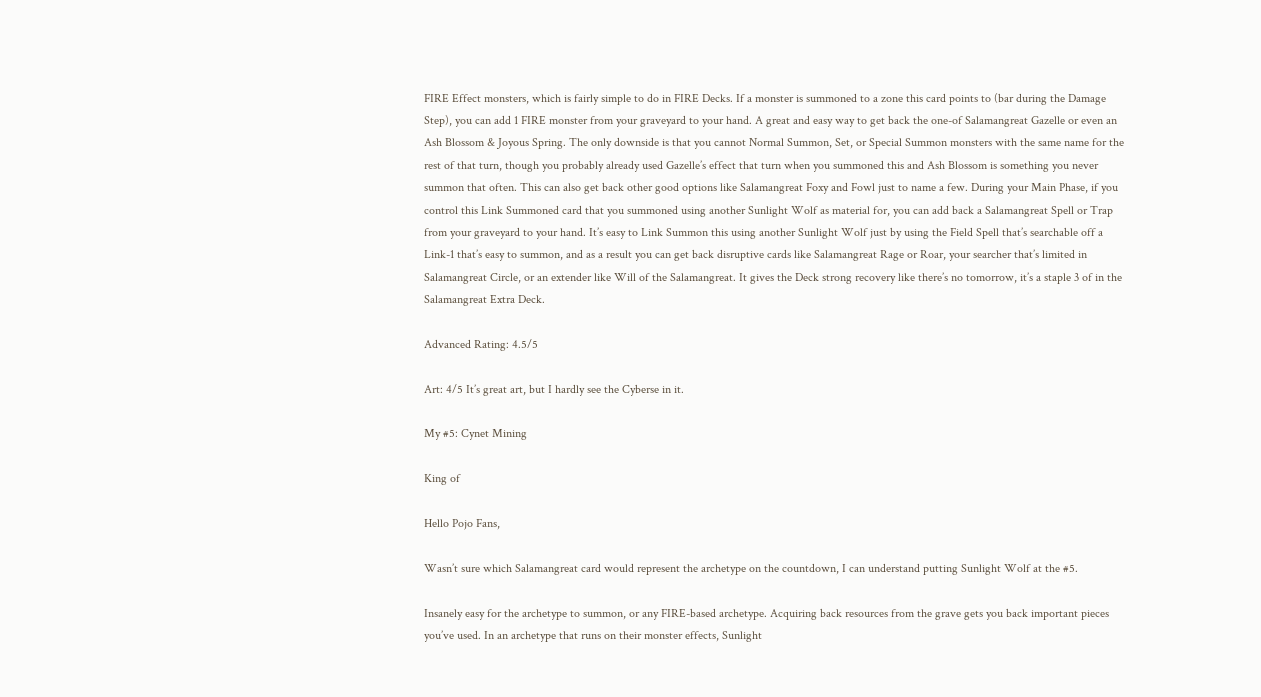FIRE Effect monsters, which is fairly simple to do in FIRE Decks. If a monster is summoned to a zone this card points to (bar during the Damage Step), you can add 1 FIRE monster from your graveyard to your hand. A great and easy way to get back the one-of Salamangreat Gazelle or even an Ash Blossom & Joyous Spring. The only downside is that you cannot Normal Summon, Set, or Special Summon monsters with the same name for the rest of that turn, though you probably already used Gazelle’s effect that turn when you summoned this and Ash Blossom is something you never summon that often. This can also get back other good options like Salamangreat Foxy and Fowl just to name a few. During your Main Phase, if you control this Link Summoned card that you summoned using another Sunlight Wolf as material for, you can add back a Salamangreat Spell or Trap from your graveyard to your hand. It’s easy to Link Summon this using another Sunlight Wolf just by using the Field Spell that’s searchable off a Link-1 that’s easy to summon, and as a result you can get back disruptive cards like Salamangreat Rage or Roar, your searcher that’s limited in Salamangreat Circle, or an extender like Will of the Salamangreat. It gives the Deck strong recovery like there’s no tomorrow, it’s a staple 3 of in the Salamangreat Extra Deck.

Advanced Rating: 4.5/5

Art: 4/5 It’s great art, but I hardly see the Cyberse in it.

My #5: Cynet Mining

King of

Hello Pojo Fans,

Wasn’t sure which Salamangreat card would represent the archetype on the countdown, I can understand putting Sunlight Wolf at the #5.

Insanely easy for the archetype to summon, or any FIRE-based archetype. Acquiring back resources from the grave gets you back important pieces you’ve used. In an archetype that runs on their monster effects, Sunlight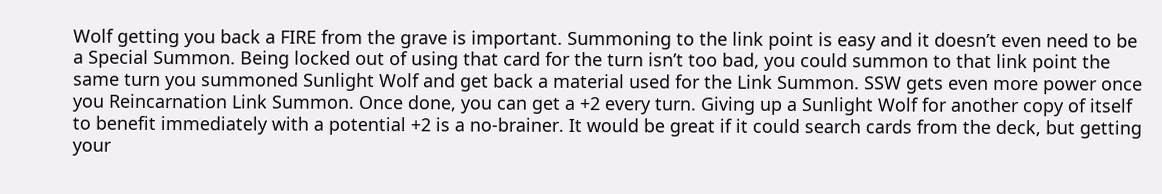Wolf getting you back a FIRE from the grave is important. Summoning to the link point is easy and it doesn’t even need to be a Special Summon. Being locked out of using that card for the turn isn’t too bad, you could summon to that link point the same turn you summoned Sunlight Wolf and get back a material used for the Link Summon. SSW gets even more power once you Reincarnation Link Summon. Once done, you can get a +2 every turn. Giving up a Sunlight Wolf for another copy of itself to benefit immediately with a potential +2 is a no-brainer. It would be great if it could search cards from the deck, but getting your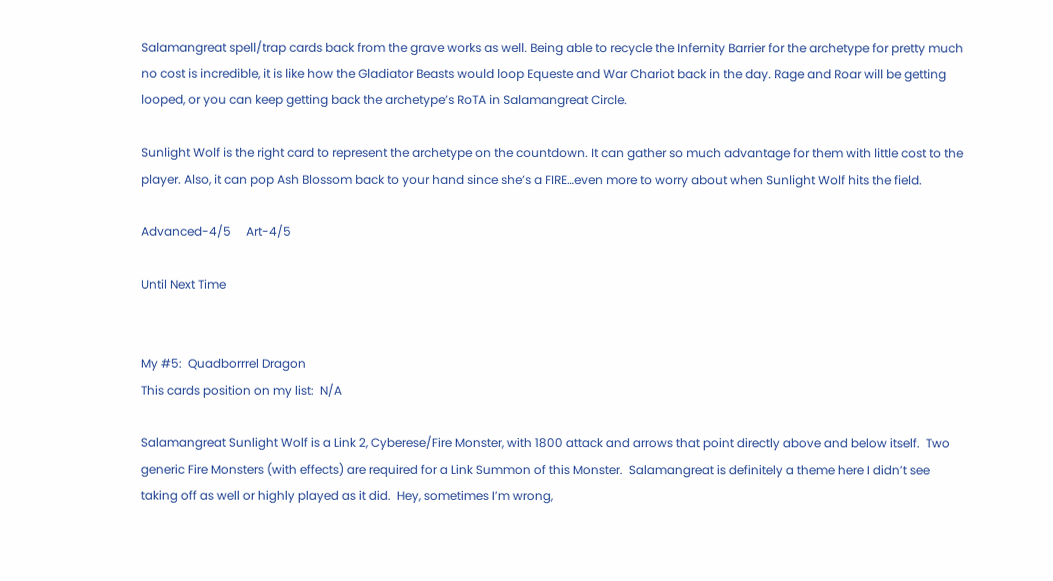Salamangreat spell/trap cards back from the grave works as well. Being able to recycle the Infernity Barrier for the archetype for pretty much no cost is incredible, it is like how the Gladiator Beasts would loop Equeste and War Chariot back in the day. Rage and Roar will be getting looped, or you can keep getting back the archetype’s RoTA in Salamangreat Circle.

Sunlight Wolf is the right card to represent the archetype on the countdown. It can gather so much advantage for them with little cost to the player. Also, it can pop Ash Blossom back to your hand since she’s a FIRE…even more to worry about when Sunlight Wolf hits the field.

Advanced-4/5     Art-4/5

Until Next Time


My #5:  Quadborrrel Dragon
This cards position on my list:  N/A

Salamangreat Sunlight Wolf is a Link 2, Cyberese/Fire Monster, with 1800 attack and arrows that point directly above and below itself.  Two generic Fire Monsters (with effects) are required for a Link Summon of this Monster.  Salamangreat is definitely a theme here I didn’t see taking off as well or highly played as it did.  Hey, sometimes I’m wrong,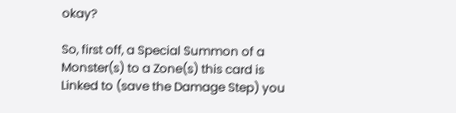okay?

So, first off, a Special Summon of a Monster(s) to a Zone(s) this card is Linked to (save the Damage Step) you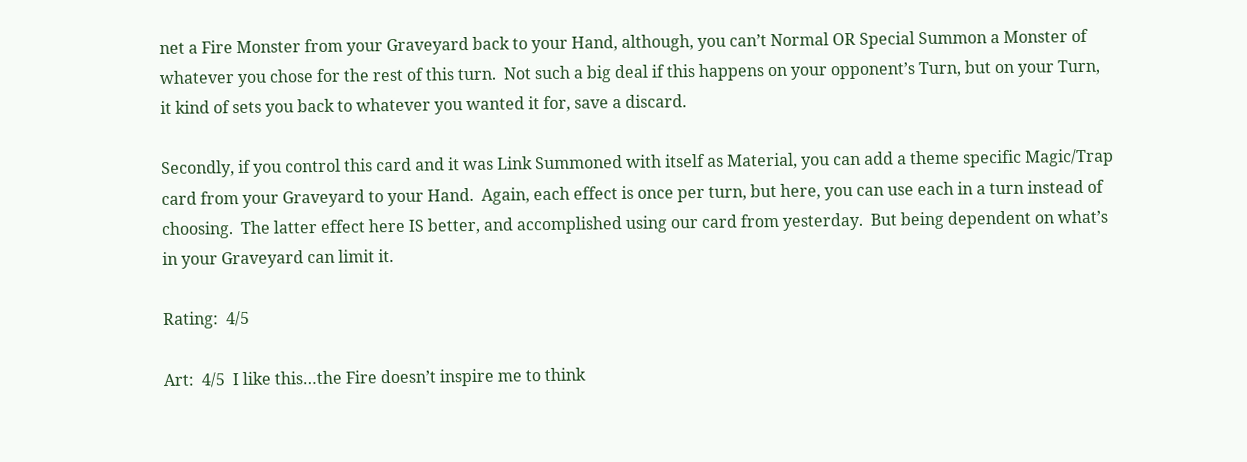net a Fire Monster from your Graveyard back to your Hand, although, you can’t Normal OR Special Summon a Monster of whatever you chose for the rest of this turn.  Not such a big deal if this happens on your opponent’s Turn, but on your Turn, it kind of sets you back to whatever you wanted it for, save a discard.

Secondly, if you control this card and it was Link Summoned with itself as Material, you can add a theme specific Magic/Trap card from your Graveyard to your Hand.  Again, each effect is once per turn, but here, you can use each in a turn instead of choosing.  The latter effect here IS better, and accomplished using our card from yesterday.  But being dependent on what’s in your Graveyard can limit it.

Rating:  4/5

Art:  4/5  I like this…the Fire doesn’t inspire me to think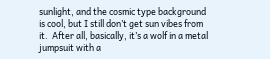sunlight, and the cosmic type background is cool, but I still don’t get sun vibes from it.  After all, basically, it’s a wolf in a metal jumpsuit with a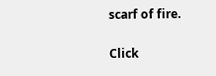scarf of fire.


Click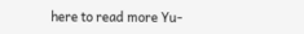here to read more Yu-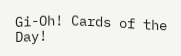Gi-Oh! Cards of the Day!